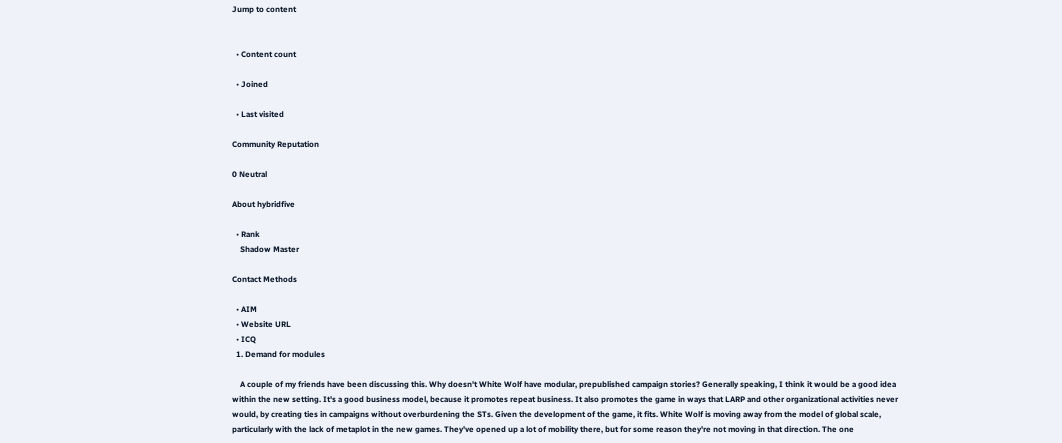Jump to content


  • Content count

  • Joined

  • Last visited

Community Reputation

0 Neutral

About hybridfive

  • Rank
    Shadow Master

Contact Methods

  • AIM
  • Website URL
  • ICQ
  1. Demand for modules

    A couple of my friends have been discussing this. Why doesn't White Wolf have modular, prepublished campaign stories? Generally speaking, I think it would be a good idea within the new setting. It's a good business model, because it promotes repeat business. It also promotes the game in ways that LARP and other organizational activities never would, by creating ties in campaigns without overburdening the STs. Given the development of the game, it fits. White Wolf is moving away from the model of global scale, particularly with the lack of metaplot in the new games. They've opened up a lot of mobility there, but for some reason they're not moving in that direction. The one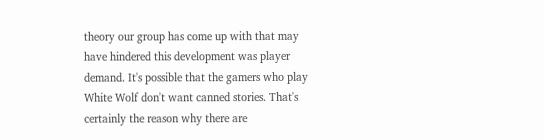theory our group has come up with that may have hindered this development was player demand. It's possible that the gamers who play White Wolf don't want canned stories. That's certainly the reason why there are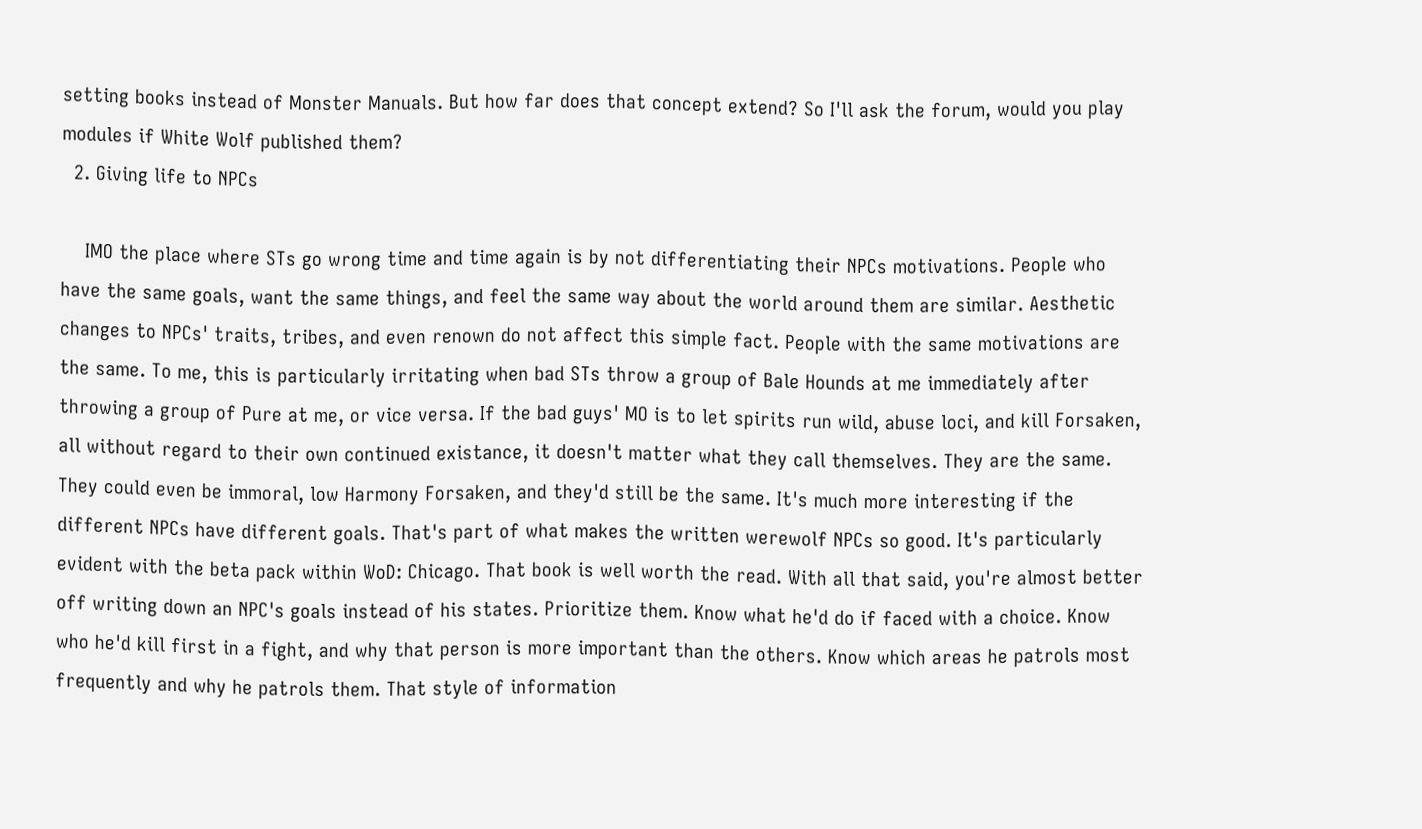setting books instead of Monster Manuals. But how far does that concept extend? So I'll ask the forum, would you play modules if White Wolf published them?
  2. Giving life to NPCs

    IMO the place where STs go wrong time and time again is by not differentiating their NPCs motivations. People who have the same goals, want the same things, and feel the same way about the world around them are similar. Aesthetic changes to NPCs' traits, tribes, and even renown do not affect this simple fact. People with the same motivations are the same. To me, this is particularly irritating when bad STs throw a group of Bale Hounds at me immediately after throwing a group of Pure at me, or vice versa. If the bad guys' MO is to let spirits run wild, abuse loci, and kill Forsaken, all without regard to their own continued existance, it doesn't matter what they call themselves. They are the same. They could even be immoral, low Harmony Forsaken, and they'd still be the same. It's much more interesting if the different NPCs have different goals. That's part of what makes the written werewolf NPCs so good. It's particularly evident with the beta pack within WoD: Chicago. That book is well worth the read. With all that said, you're almost better off writing down an NPC's goals instead of his states. Prioritize them. Know what he'd do if faced with a choice. Know who he'd kill first in a fight, and why that person is more important than the others. Know which areas he patrols most frequently and why he patrols them. That style of information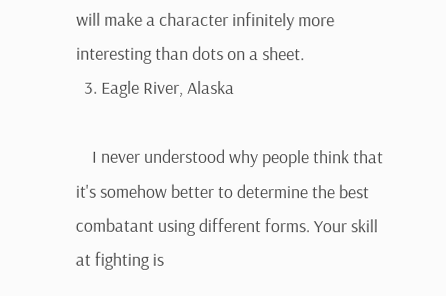will make a character infinitely more interesting than dots on a sheet.
  3. Eagle River, Alaska

    I never understood why people think that it's somehow better to determine the best combatant using different forms. Your skill at fighting is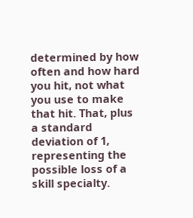determined by how often and how hard you hit, not what you use to make that hit. That, plus a standard deviation of 1, representing the possible loss of a skill specialty.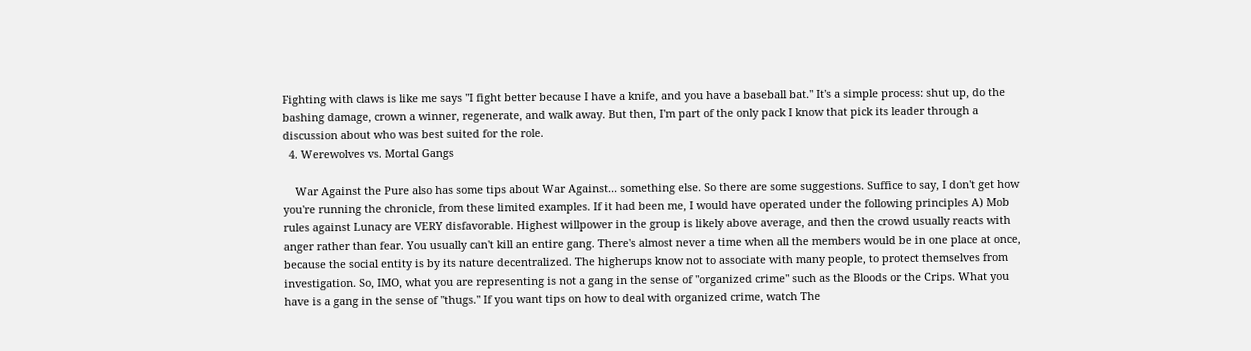Fighting with claws is like me says "I fight better because I have a knife, and you have a baseball bat." It's a simple process: shut up, do the bashing damage, crown a winner, regenerate, and walk away. But then, I'm part of the only pack I know that pick its leader through a discussion about who was best suited for the role.
  4. Werewolves vs. Mortal Gangs

    War Against the Pure also has some tips about War Against... something else. So there are some suggestions. Suffice to say, I don't get how you're running the chronicle, from these limited examples. If it had been me, I would have operated under the following principles A) Mob rules against Lunacy are VERY disfavorable. Highest willpower in the group is likely above average, and then the crowd usually reacts with anger rather than fear. You usually can't kill an entire gang. There's almost never a time when all the members would be in one place at once, because the social entity is by its nature decentralized. The higherups know not to associate with many people, to protect themselves from investigation. So, IMO, what you are representing is not a gang in the sense of "organized crime" such as the Bloods or the Crips. What you have is a gang in the sense of "thugs." If you want tips on how to deal with organized crime, watch The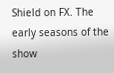Shield on FX. The early seasons of the show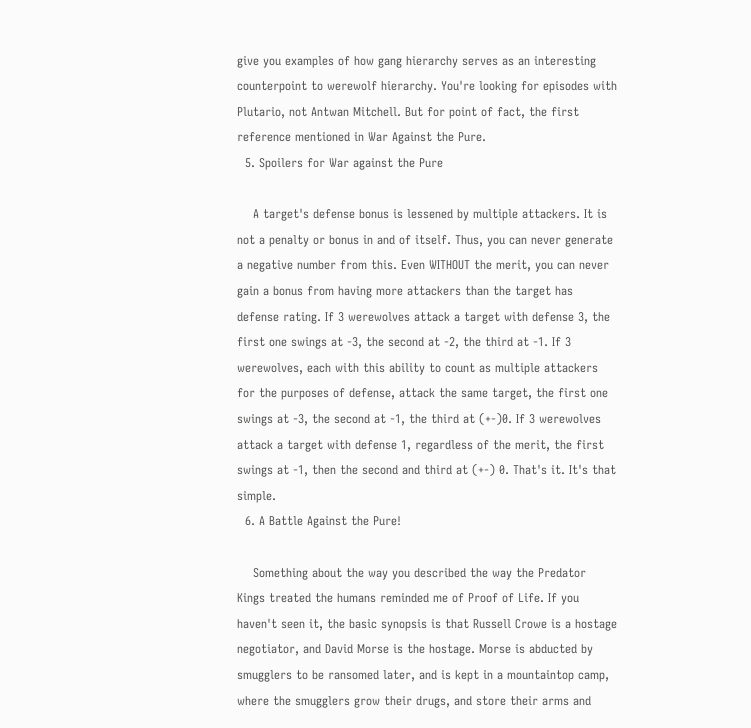give you examples of how gang hierarchy serves as an interesting counterpoint to werewolf hierarchy. You're looking for episodes with Plutario, not Antwan Mitchell. But for point of fact, the first reference mentioned in War Against the Pure.
  5. Spoilers for War against the Pure

    A target's defense bonus is lessened by multiple attackers. It is not a penalty or bonus in and of itself. Thus, you can never generate a negative number from this. Even WITHOUT the merit, you can never gain a bonus from having more attackers than the target has defense rating. If 3 werewolves attack a target with defense 3, the first one swings at -3, the second at -2, the third at -1. If 3 werewolves, each with this ability to count as multiple attackers for the purposes of defense, attack the same target, the first one swings at -3, the second at -1, the third at (+-)0. If 3 werewolves attack a target with defense 1, regardless of the merit, the first swings at -1, then the second and third at (+-) 0. That's it. It's that simple.
  6. A Battle Against the Pure!

    Something about the way you described the way the Predator Kings treated the humans reminded me of Proof of Life. If you haven't seen it, the basic synopsis is that Russell Crowe is a hostage negotiator, and David Morse is the hostage. Morse is abducted by smugglers to be ransomed later, and is kept in a mountaintop camp, where the smugglers grow their drugs, and store their arms and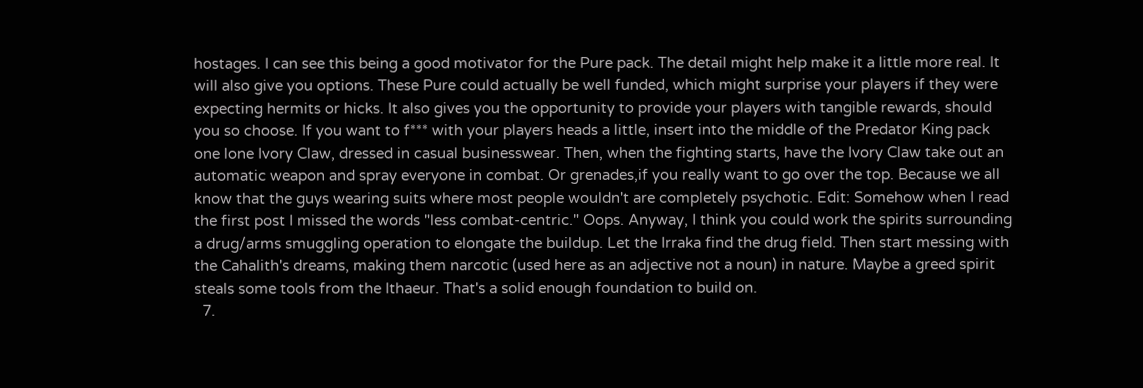hostages. I can see this being a good motivator for the Pure pack. The detail might help make it a little more real. It will also give you options. These Pure could actually be well funded, which might surprise your players if they were expecting hermits or hicks. It also gives you the opportunity to provide your players with tangible rewards, should you so choose. If you want to f*** with your players heads a little, insert into the middle of the Predator King pack one lone Ivory Claw, dressed in casual businesswear. Then, when the fighting starts, have the Ivory Claw take out an automatic weapon and spray everyone in combat. Or grenades,if you really want to go over the top. Because we all know that the guys wearing suits where most people wouldn't are completely psychotic. Edit: Somehow when I read the first post I missed the words "less combat-centric." Oops. Anyway, I think you could work the spirits surrounding a drug/arms smuggling operation to elongate the buildup. Let the Irraka find the drug field. Then start messing with the Cahalith's dreams, making them narcotic (used here as an adjective not a noun) in nature. Maybe a greed spirit steals some tools from the Ithaeur. That's a solid enough foundation to build on.
  7.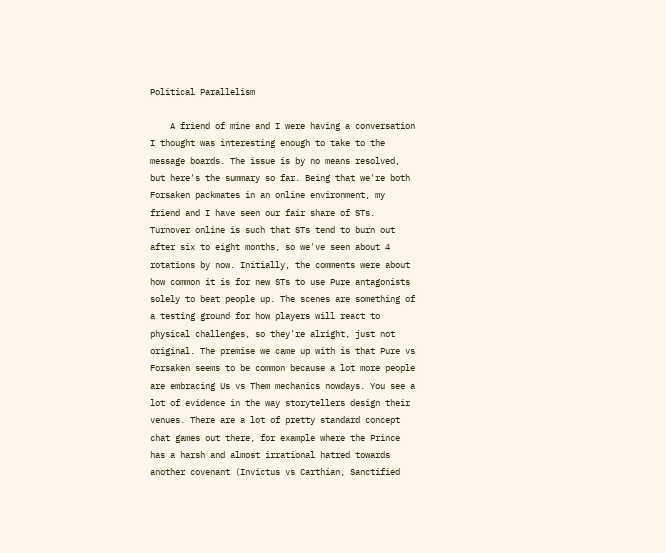Political Parallelism

    A friend of mine and I were having a conversation I thought was interesting enough to take to the message boards. The issue is by no means resolved, but here's the summary so far. Being that we're both Forsaken packmates in an online environment, my friend and I have seen our fair share of STs. Turnover online is such that STs tend to burn out after six to eight months, so we've seen about 4 rotations by now. Initially, the comments were about how common it is for new STs to use Pure antagonists solely to beat people up. The scenes are something of a testing ground for how players will react to physical challenges, so they're alright, just not original. The premise we came up with is that Pure vs Forsaken seems to be common because a lot more people are embracing Us vs Them mechanics nowdays. You see a lot of evidence in the way storytellers design their venues. There are a lot of pretty standard concept chat games out there, for example where the Prince has a harsh and almost irrational hatred towards another covenant (Invictus vs Carthian, Sanctified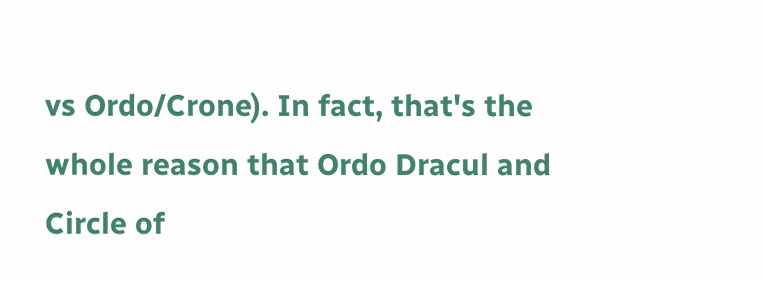vs Ordo/Crone). In fact, that's the whole reason that Ordo Dracul and Circle of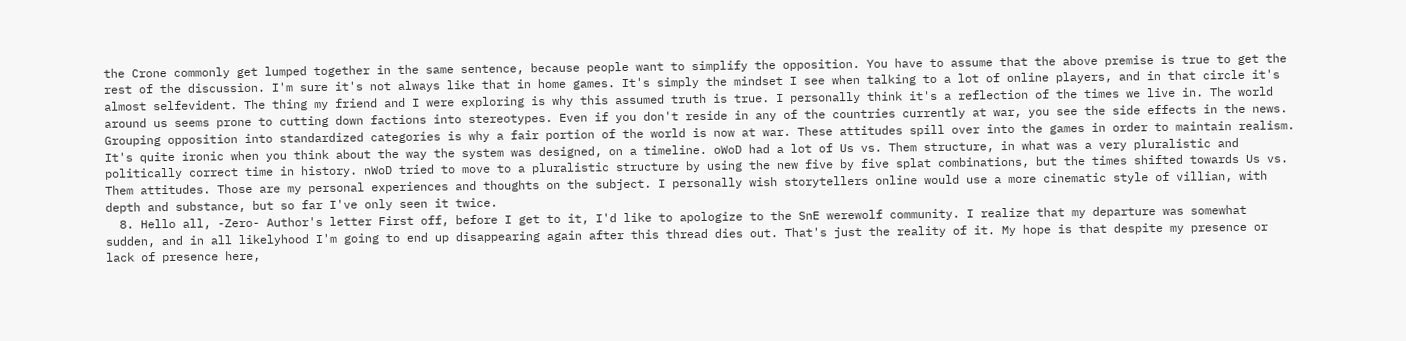the Crone commonly get lumped together in the same sentence, because people want to simplify the opposition. You have to assume that the above premise is true to get the rest of the discussion. I'm sure it's not always like that in home games. It's simply the mindset I see when talking to a lot of online players, and in that circle it's almost selfevident. The thing my friend and I were exploring is why this assumed truth is true. I personally think it's a reflection of the times we live in. The world around us seems prone to cutting down factions into stereotypes. Even if you don't reside in any of the countries currently at war, you see the side effects in the news. Grouping opposition into standardized categories is why a fair portion of the world is now at war. These attitudes spill over into the games in order to maintain realism. It's quite ironic when you think about the way the system was designed, on a timeline. oWoD had a lot of Us vs. Them structure, in what was a very pluralistic and politically correct time in history. nWoD tried to move to a pluralistic structure by using the new five by five splat combinations, but the times shifted towards Us vs. Them attitudes. Those are my personal experiences and thoughts on the subject. I personally wish storytellers online would use a more cinematic style of villian, with depth and substance, but so far I've only seen it twice.
  8. Hello all, -Zero- Author's letter First off, before I get to it, I'd like to apologize to the SnE werewolf community. I realize that my departure was somewhat sudden, and in all likelyhood I'm going to end up disappearing again after this thread dies out. That's just the reality of it. My hope is that despite my presence or lack of presence here,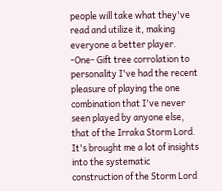people will take what they've read and utilize it, making everyone a better player. -One- Gift tree corrolation to personality I've had the recent pleasure of playing the one combination that I've never seen played by anyone else, that of the Irraka Storm Lord. It's brought me a lot of insights into the systematic construction of the Storm Lord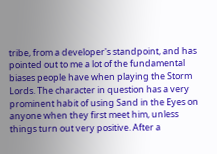tribe, from a developer's standpoint, and has pointed out to me a lot of the fundamental biases people have when playing the Storm Lords. The character in question has a very prominent habit of using Sand in the Eyes on anyone when they first meet him, unless things turn out very positive. After a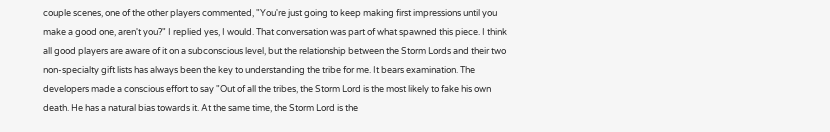couple scenes, one of the other players commented, "You're just going to keep making first impressions until you make a good one, aren't you?" I replied yes, I would. That conversation was part of what spawned this piece. I think all good players are aware of it on a subconscious level, but the relationship between the Storm Lords and their two non-specialty gift lists has always been the key to understanding the tribe for me. It bears examination. The developers made a conscious effort to say "Out of all the tribes, the Storm Lord is the most likely to fake his own death. He has a natural bias towards it. At the same time, the Storm Lord is the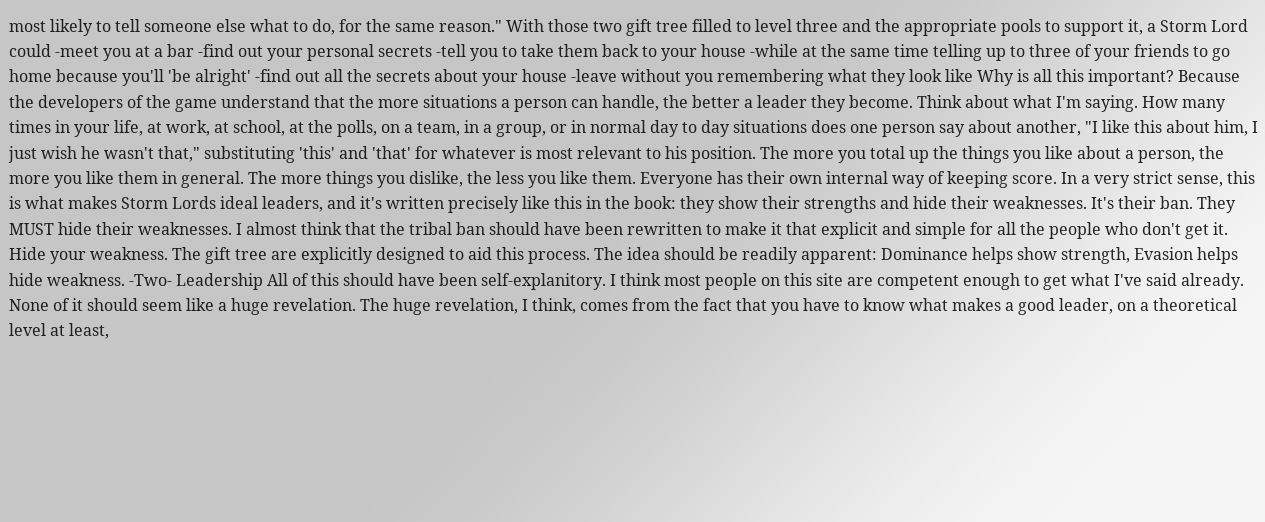most likely to tell someone else what to do, for the same reason." With those two gift tree filled to level three and the appropriate pools to support it, a Storm Lord could -meet you at a bar -find out your personal secrets -tell you to take them back to your house -while at the same time telling up to three of your friends to go home because you'll 'be alright' -find out all the secrets about your house -leave without you remembering what they look like Why is all this important? Because the developers of the game understand that the more situations a person can handle, the better a leader they become. Think about what I'm saying. How many times in your life, at work, at school, at the polls, on a team, in a group, or in normal day to day situations does one person say about another, "I like this about him, I just wish he wasn't that," substituting 'this' and 'that' for whatever is most relevant to his position. The more you total up the things you like about a person, the more you like them in general. The more things you dislike, the less you like them. Everyone has their own internal way of keeping score. In a very strict sense, this is what makes Storm Lords ideal leaders, and it's written precisely like this in the book: they show their strengths and hide their weaknesses. It's their ban. They MUST hide their weaknesses. I almost think that the tribal ban should have been rewritten to make it that explicit and simple for all the people who don't get it. Hide your weakness. The gift tree are explicitly designed to aid this process. The idea should be readily apparent: Dominance helps show strength, Evasion helps hide weakness. -Two- Leadership All of this should have been self-explanitory. I think most people on this site are competent enough to get what I've said already. None of it should seem like a huge revelation. The huge revelation, I think, comes from the fact that you have to know what makes a good leader, on a theoretical level at least,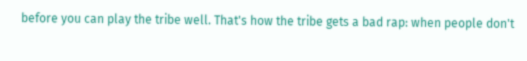before you can play the tribe well. That's how the tribe gets a bad rap: when people don't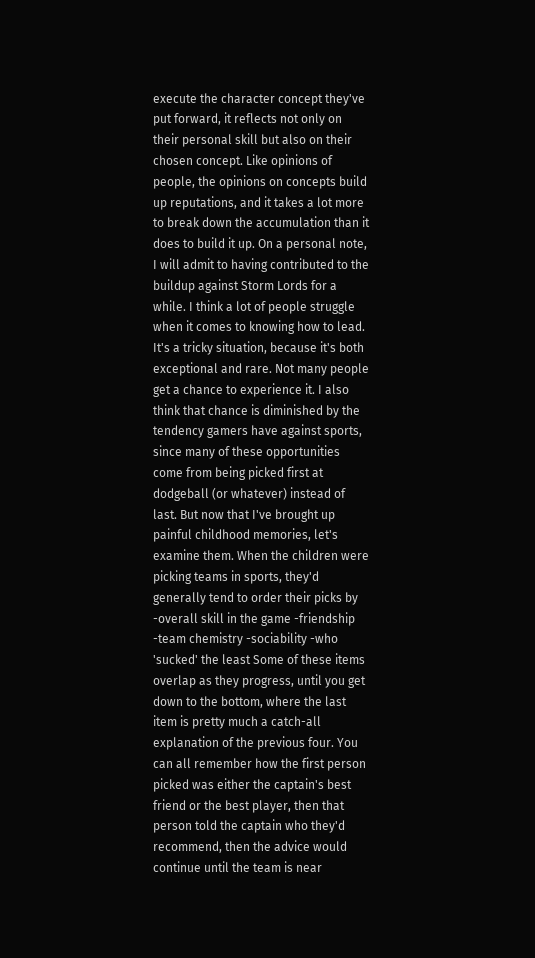execute the character concept they've put forward, it reflects not only on their personal skill but also on their chosen concept. Like opinions of people, the opinions on concepts build up reputations, and it takes a lot more to break down the accumulation than it does to build it up. On a personal note, I will admit to having contributed to the buildup against Storm Lords for a while. I think a lot of people struggle when it comes to knowing how to lead. It's a tricky situation, because it's both exceptional and rare. Not many people get a chance to experience it. I also think that chance is diminished by the tendency gamers have against sports, since many of these opportunities come from being picked first at dodgeball (or whatever) instead of last. But now that I've brought up painful childhood memories, let's examine them. When the children were picking teams in sports, they'd generally tend to order their picks by -overall skill in the game -friendship -team chemistry -sociability -who 'sucked' the least Some of these items overlap as they progress, until you get down to the bottom, where the last item is pretty much a catch-all explanation of the previous four. You can all remember how the first person picked was either the captain's best friend or the best player, then that person told the captain who they'd recommend, then the advice would continue until the team is near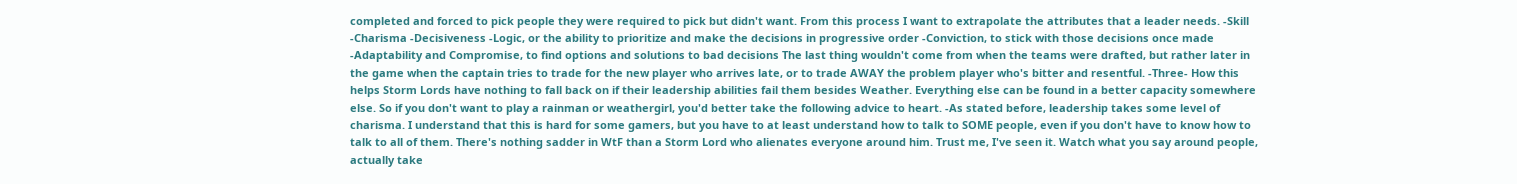completed and forced to pick people they were required to pick but didn't want. From this process I want to extrapolate the attributes that a leader needs. -Skill -Charisma -Decisiveness -Logic, or the ability to prioritize and make the decisions in progressive order -Conviction, to stick with those decisions once made -Adaptability and Compromise, to find options and solutions to bad decisions The last thing wouldn't come from when the teams were drafted, but rather later in the game when the captain tries to trade for the new player who arrives late, or to trade AWAY the problem player who's bitter and resentful. -Three- How this helps Storm Lords have nothing to fall back on if their leadership abilities fail them besides Weather. Everything else can be found in a better capacity somewhere else. So if you don't want to play a rainman or weathergirl, you'd better take the following advice to heart. -As stated before, leadership takes some level of charisma. I understand that this is hard for some gamers, but you have to at least understand how to talk to SOME people, even if you don't have to know how to talk to all of them. There's nothing sadder in WtF than a Storm Lord who alienates everyone around him. Trust me, I've seen it. Watch what you say around people, actually take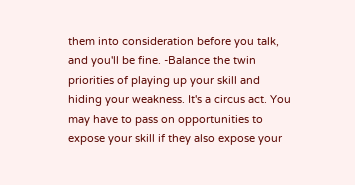them into consideration before you talk, and you'll be fine. -Balance the twin priorities of playing up your skill and hiding your weakness. It's a circus act. You may have to pass on opportunities to expose your skill if they also expose your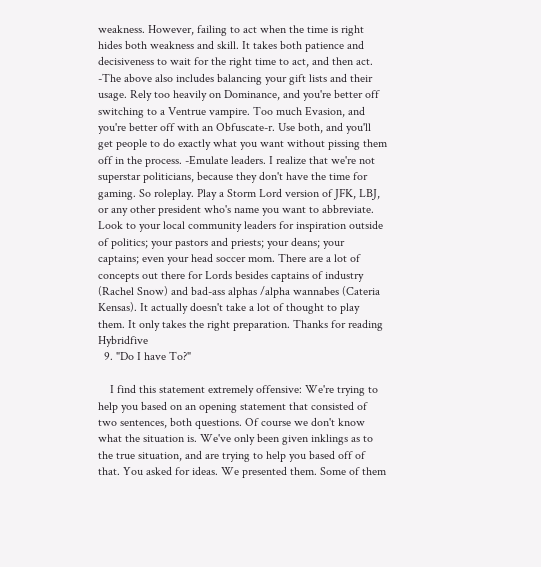weakness. However, failing to act when the time is right hides both weakness and skill. It takes both patience and decisiveness to wait for the right time to act, and then act. -The above also includes balancing your gift lists and their usage. Rely too heavily on Dominance, and you're better off switching to a Ventrue vampire. Too much Evasion, and you're better off with an Obfuscate-r. Use both, and you'll get people to do exactly what you want without pissing them off in the process. -Emulate leaders. I realize that we're not superstar politicians, because they don't have the time for gaming. So roleplay. Play a Storm Lord version of JFK, LBJ, or any other president who's name you want to abbreviate. Look to your local community leaders for inspiration outside of politics; your pastors and priests; your deans; your captains; even your head soccer mom. There are a lot of concepts out there for Lords besides captains of industry (Rachel Snow) and bad-ass alphas /alpha wannabes (Cateria Kensas). It actually doesn't take a lot of thought to play them. It only takes the right preparation. Thanks for reading Hybridfive
  9. "Do I have To?"

    I find this statement extremely offensive: We're trying to help you based on an opening statement that consisted of two sentences, both questions. Of course we don't know what the situation is. We've only been given inklings as to the true situation, and are trying to help you based off of that. You asked for ideas. We presented them. Some of them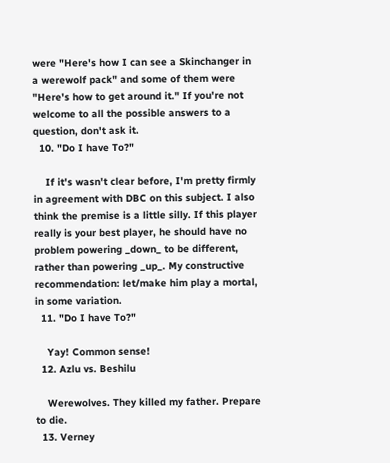were "Here's how I can see a Skinchanger in a werewolf pack" and some of them were "Here's how to get around it." If you're not welcome to all the possible answers to a question, don't ask it.
  10. "Do I have To?"

    If it's wasn't clear before, I'm pretty firmly in agreement with DBC on this subject. I also think the premise is a little silly. If this player really is your best player, he should have no problem powering _down_ to be different, rather than powering _up_. My constructive recommendation: let/make him play a mortal, in some variation.
  11. "Do I have To?"

    Yay! Common sense!
  12. Azlu vs. Beshilu

    Werewolves. They killed my father. Prepare to die.
  13. Verney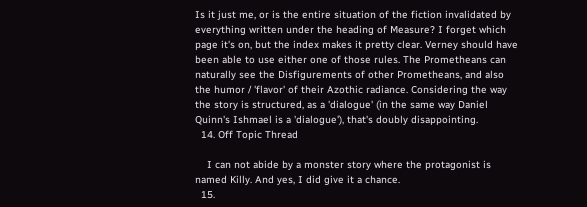Is it just me, or is the entire situation of the fiction invalidated by everything written under the heading of Measure? I forget which page it's on, but the index makes it pretty clear. Verney should have been able to use either one of those rules. The Prometheans can naturally see the Disfigurements of other Prometheans, and also the humor / 'flavor' of their Azothic radiance. Considering the way the story is structured, as a 'dialogue' (in the same way Daniel Quinn's Ishmael is a 'dialogue'), that's doubly disappointing.
  14. Off Topic Thread

    I can not abide by a monster story where the protagonist is named Killy. And yes, I did give it a chance.
  15.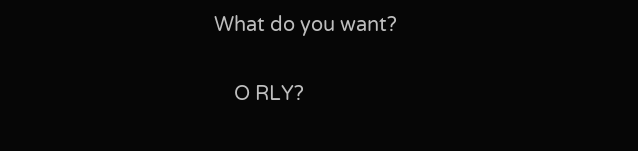What do you want?

    O RLY?